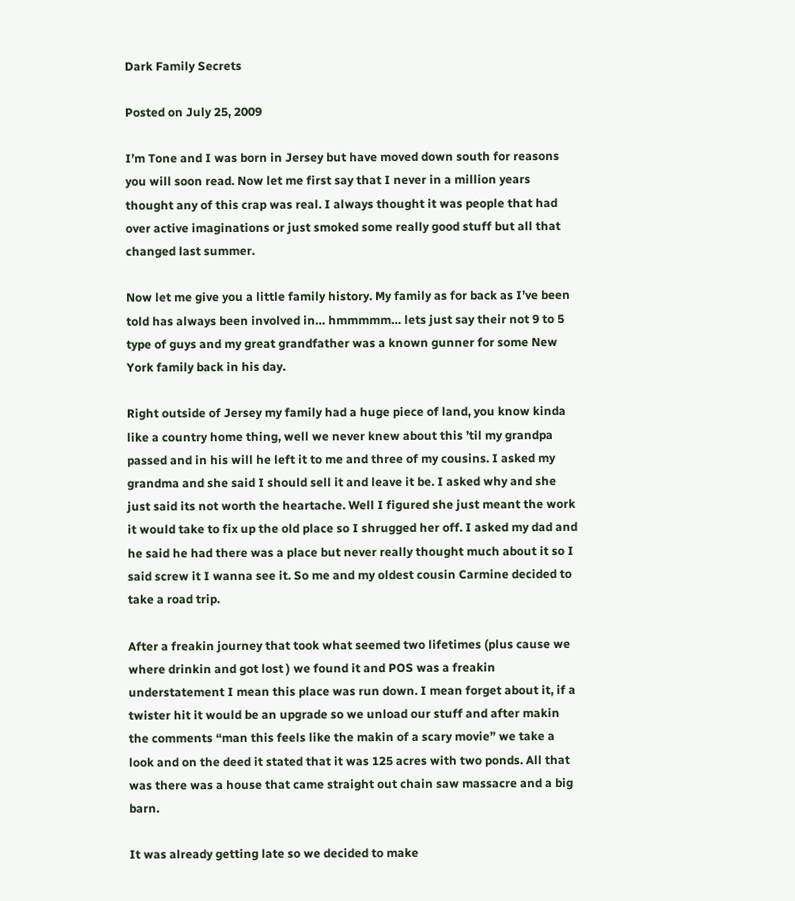Dark Family Secrets

Posted on July 25, 2009

I’m Tone and I was born in Jersey but have moved down south for reasons you will soon read. Now let me first say that I never in a million years thought any of this crap was real. I always thought it was people that had over active imaginations or just smoked some really good stuff but all that changed last summer.

Now let me give you a little family history. My family as for back as I’ve been told has always been involved in… hmmmmm… lets just say their not 9 to 5 type of guys and my great grandfather was a known gunner for some New York family back in his day.

Right outside of Jersey my family had a huge piece of land, you know kinda like a country home thing, well we never knew about this ’til my grandpa passed and in his will he left it to me and three of my cousins. I asked my grandma and she said I should sell it and leave it be. I asked why and she just said its not worth the heartache. Well I figured she just meant the work it would take to fix up the old place so I shrugged her off. I asked my dad and he said he had there was a place but never really thought much about it so I said screw it I wanna see it. So me and my oldest cousin Carmine decided to take a road trip.

After a freakin journey that took what seemed two lifetimes (plus cause we where drinkin and got lost ) we found it and POS was a freakin understatement I mean this place was run down. I mean forget about it, if a twister hit it would be an upgrade so we unload our stuff and after makin the comments “man this feels like the makin of a scary movie” we take a look and on the deed it stated that it was 125 acres with two ponds. All that was there was a house that came straight out chain saw massacre and a big barn.

It was already getting late so we decided to make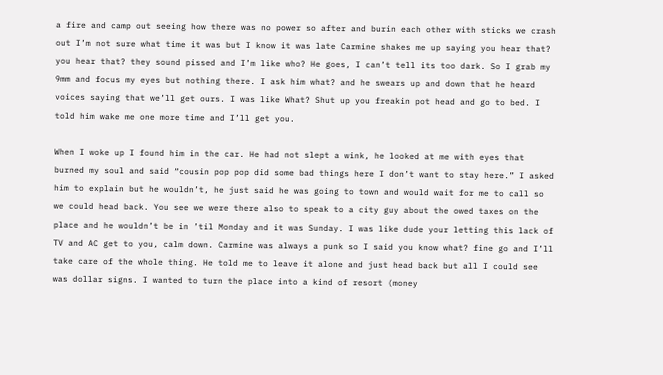a fire and camp out seeing how there was no power so after and burin each other with sticks we crash out I’m not sure what time it was but I know it was late Carmine shakes me up saying you hear that? you hear that? they sound pissed and I’m like who? He goes, I can’t tell its too dark. So I grab my 9mm and focus my eyes but nothing there. I ask him what? and he swears up and down that he heard voices saying that we’ll get ours. I was like What? Shut up you freakin pot head and go to bed. I told him wake me one more time and I’ll get you.

When I woke up I found him in the car. He had not slept a wink, he looked at me with eyes that burned my soul and said “cousin pop pop did some bad things here I don’t want to stay here.” I asked him to explain but he wouldn’t, he just said he was going to town and would wait for me to call so we could head back. You see we were there also to speak to a city guy about the owed taxes on the place and he wouldn’t be in ’til Monday and it was Sunday. I was like dude your letting this lack of TV and AC get to you, calm down. Carmine was always a punk so I said you know what? fine go and I’ll take care of the whole thing. He told me to leave it alone and just head back but all I could see was dollar signs. I wanted to turn the place into a kind of resort (money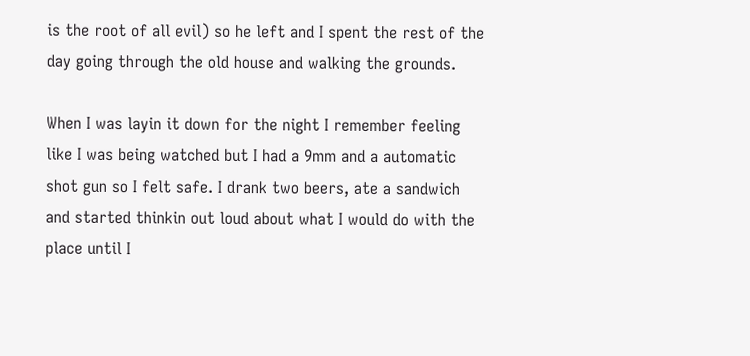is the root of all evil) so he left and I spent the rest of the day going through the old house and walking the grounds.

When I was layin it down for the night I remember feeling like I was being watched but I had a 9mm and a automatic shot gun so I felt safe. I drank two beers, ate a sandwich and started thinkin out loud about what I would do with the place until I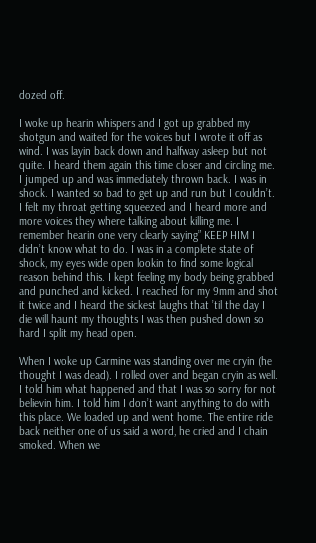dozed off.

I woke up hearin whispers and I got up grabbed my shotgun and waited for the voices but I wrote it off as wind. I was layin back down and halfway asleep but not quite. I heard them again this time closer and circling me. I jumped up and was immediately thrown back. I was in shock. I wanted so bad to get up and run but I couldn’t. I felt my throat getting squeezed and I heard more and more voices they where talking about killing me. I remember hearin one very clearly saying” KEEP HIM I didn’t know what to do. I was in a complete state of shock, my eyes wide open lookin to find some logical reason behind this. I kept feeling my body being grabbed and punched and kicked. I reached for my 9mm and shot it twice and I heard the sickest laughs that ’til the day I die will haunt my thoughts I was then pushed down so hard I split my head open.

When I woke up Carmine was standing over me cryin (he thought I was dead). I rolled over and began cryin as well. I told him what happened and that I was so sorry for not believin him. I told him I don’t want anything to do with this place. We loaded up and went home. The entire ride back neither one of us said a word, he cried and I chain smoked. When we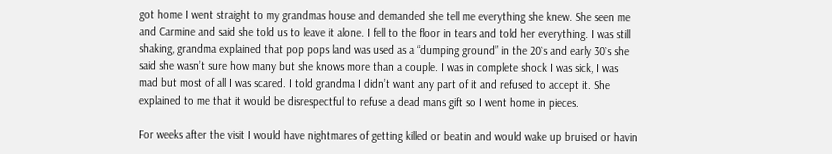got home I went straight to my grandmas house and demanded she tell me everything she knew. She seen me and Carmine and said she told us to leave it alone. I fell to the floor in tears and told her everything. I was still shaking, grandma explained that pop pops land was used as a “dumping ground” in the 20`s and early 30`s she said she wasn’t sure how many but she knows more than a couple. I was in complete shock I was sick, I was mad but most of all I was scared. I told grandma I didn’t want any part of it and refused to accept it. She explained to me that it would be disrespectful to refuse a dead mans gift so I went home in pieces.

For weeks after the visit I would have nightmares of getting killed or beatin and would wake up bruised or havin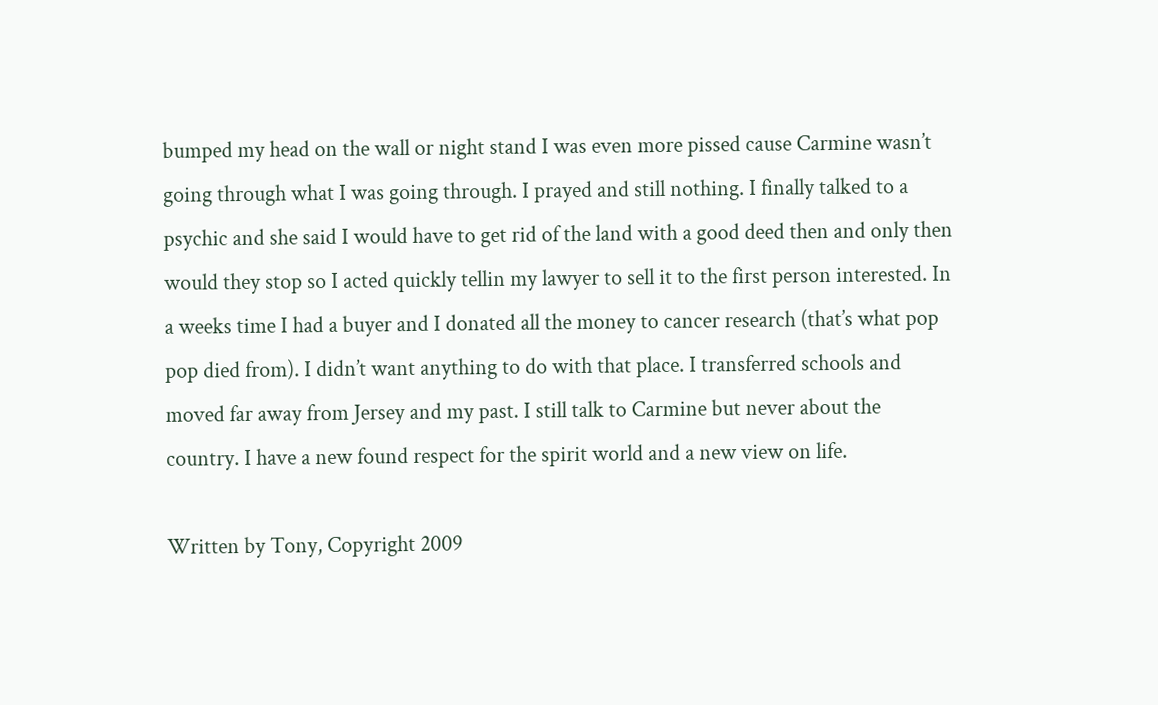bumped my head on the wall or night stand I was even more pissed cause Carmine wasn’t going through what I was going through. I prayed and still nothing. I finally talked to a psychic and she said I would have to get rid of the land with a good deed then and only then would they stop so I acted quickly tellin my lawyer to sell it to the first person interested. In a weeks time I had a buyer and I donated all the money to cancer research (that’s what pop pop died from). I didn’t want anything to do with that place. I transferred schools and moved far away from Jersey and my past. I still talk to Carmine but never about the country. I have a new found respect for the spirit world and a new view on life.

Written by Tony, Copyright 2009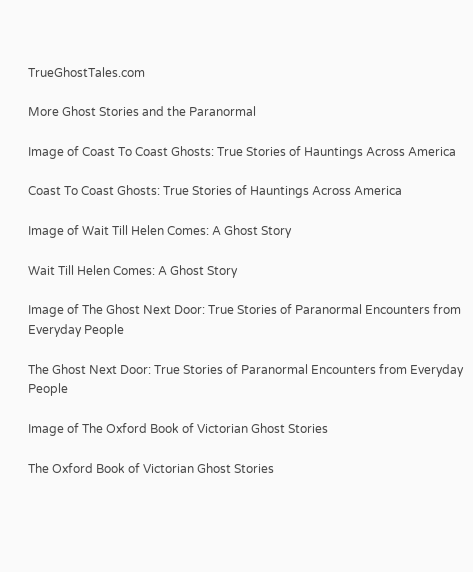TrueGhostTales.com

More Ghost Stories and the Paranormal

Image of Coast To Coast Ghosts: True Stories of Hauntings Across America

Coast To Coast Ghosts: True Stories of Hauntings Across America

Image of Wait Till Helen Comes: A Ghost Story

Wait Till Helen Comes: A Ghost Story

Image of The Ghost Next Door: True Stories of Paranormal Encounters from Everyday People

The Ghost Next Door: True Stories of Paranormal Encounters from Everyday People

Image of The Oxford Book of Victorian Ghost Stories

The Oxford Book of Victorian Ghost Stories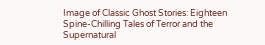Image of Classic Ghost Stories: Eighteen Spine-Chilling Tales of Terror and the Supernatural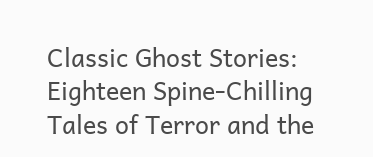Classic Ghost Stories: Eighteen Spine-Chilling Tales of Terror and the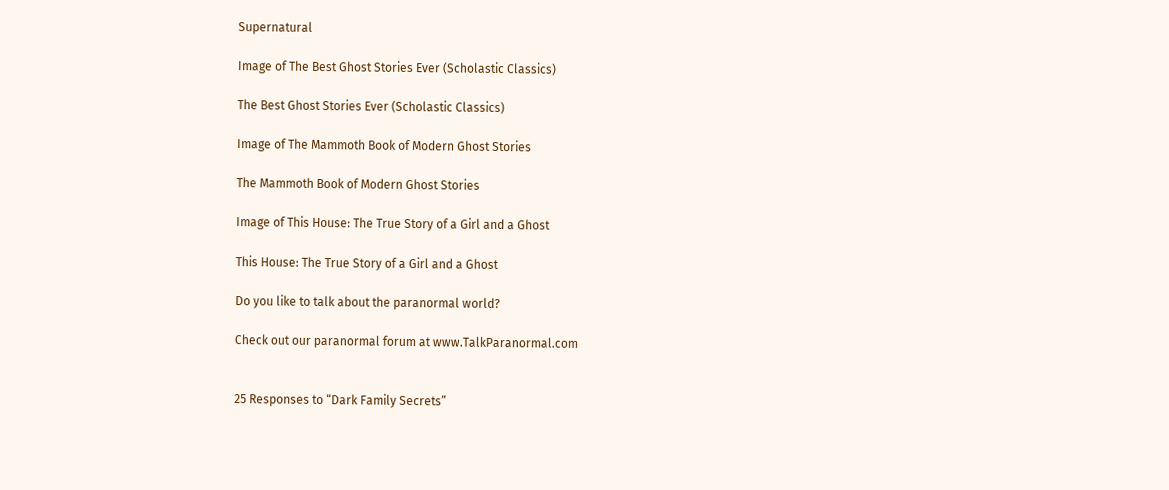Supernatural

Image of The Best Ghost Stories Ever (Scholastic Classics)

The Best Ghost Stories Ever (Scholastic Classics)

Image of The Mammoth Book of Modern Ghost Stories

The Mammoth Book of Modern Ghost Stories

Image of This House: The True Story of a Girl and a Ghost

This House: The True Story of a Girl and a Ghost

Do you like to talk about the paranormal world?

Check out our paranormal forum at www.TalkParanormal.com


25 Responses to “Dark Family Secrets”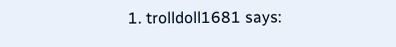1. trolldoll1681 says: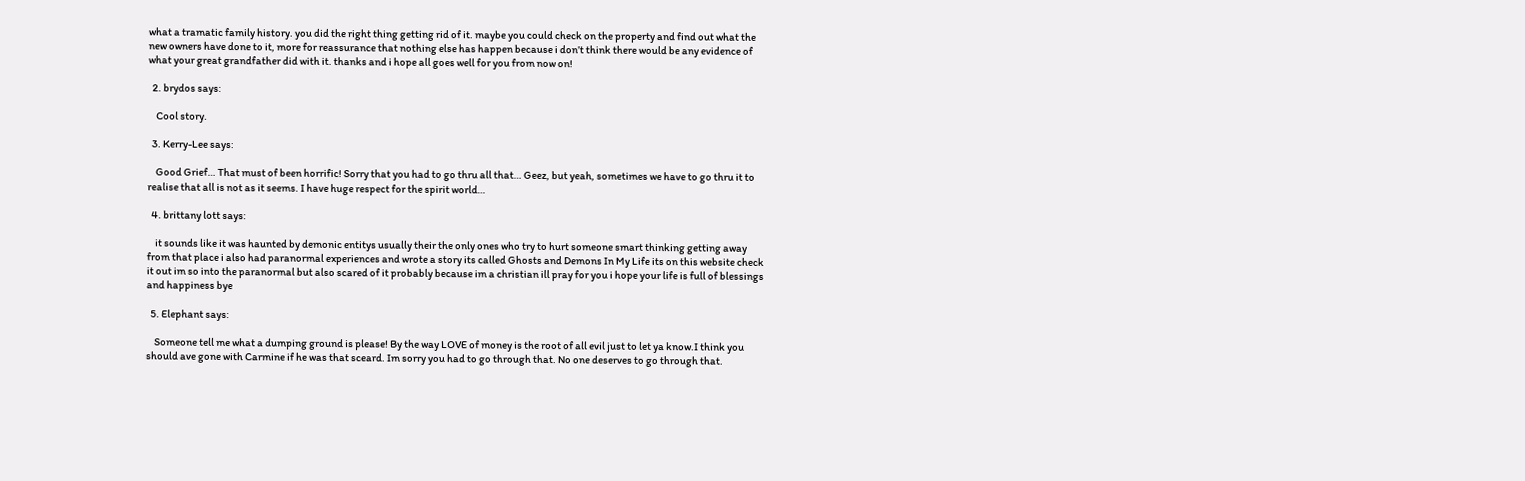what a tramatic family history. you did the right thing getting rid of it. maybe you could check on the property and find out what the new owners have done to it, more for reassurance that nothing else has happen because i don’t think there would be any evidence of what your great grandfather did with it. thanks and i hope all goes well for you from now on!

  2. brydos says:

    Cool story.

  3. Kerry-Lee says:

    Good Grief… That must of been horrific! Sorry that you had to go thru all that… Geez, but yeah, sometimes we have to go thru it to realise that all is not as it seems. I have huge respect for the spirit world…

  4. brittany lott says:

    it sounds like it was haunted by demonic entitys usually their the only ones who try to hurt someone smart thinking getting away from that place i also had paranormal experiences and wrote a story its called Ghosts and Demons In My Life its on this website check it out im so into the paranormal but also scared of it probably because im a christian ill pray for you i hope your life is full of blessings and happiness bye

  5. Elephant says:

    Someone tell me what a dumping ground is please! By the way LOVE of money is the root of all evil just to let ya know.I think you should ave gone with Carmine if he was that sceard. Im sorry you had to go through that. No one deserves to go through that.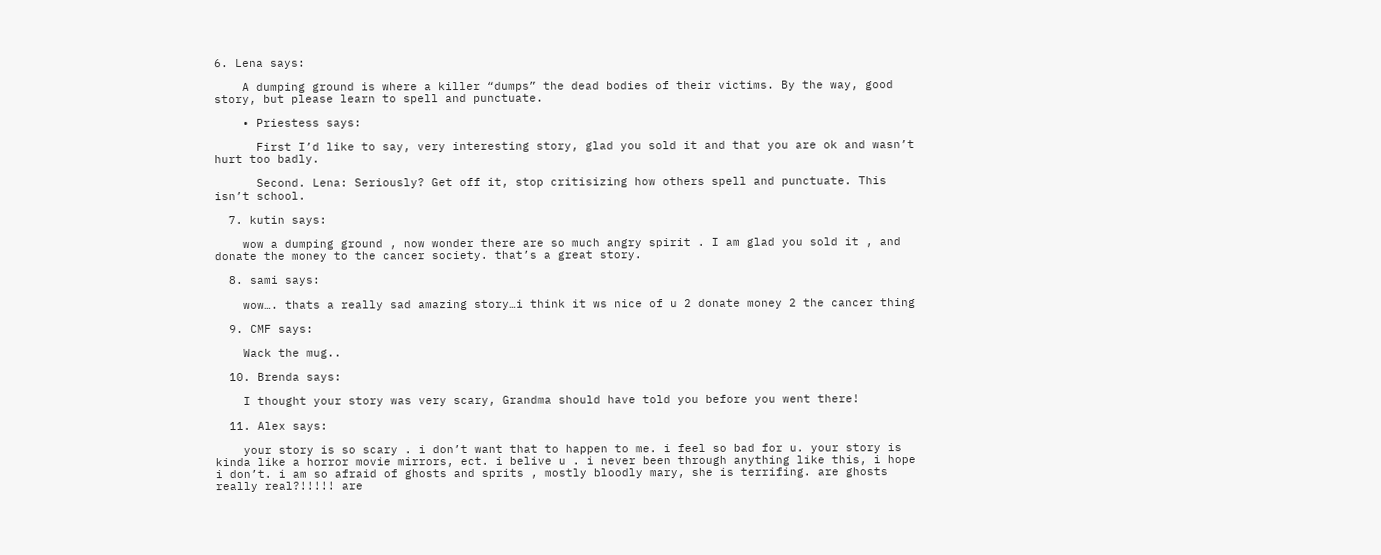6. Lena says:

    A dumping ground is where a killer “dumps” the dead bodies of their victims. By the way, good story, but please learn to spell and punctuate.

    • Priestess says:

      First I’d like to say, very interesting story, glad you sold it and that you are ok and wasn’t hurt too badly.

      Second. Lena: Seriously? Get off it, stop critisizing how others spell and punctuate. This isn’t school.

  7. kutin says:

    wow a dumping ground , now wonder there are so much angry spirit . I am glad you sold it , and donate the money to the cancer society. that’s a great story.

  8. sami says:

    wow…. thats a really sad amazing story…i think it ws nice of u 2 donate money 2 the cancer thing

  9. CMF says:

    Wack the mug..

  10. Brenda says:

    I thought your story was very scary, Grandma should have told you before you went there!

  11. Alex says:

    your story is so scary . i don’t want that to happen to me. i feel so bad for u. your story is kinda like a horror movie mirrors, ect. i belive u . i never been through anything like this, i hope i don’t. i am so afraid of ghosts and sprits , mostly bloodly mary, she is terrifing. are ghosts really real?!!!!! are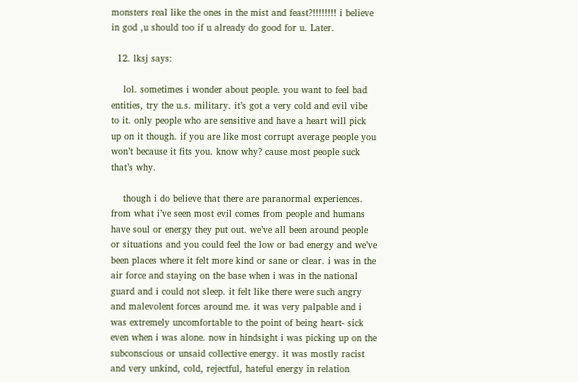monsters real like the ones in the mist and feast?!!!!!!!! i believe in god ,u should too if u already do good for u. Later.

  12. lksj says:

    lol. sometimes i wonder about people. you want to feel bad entities, try the u.s. military. it’s got a very cold and evil vibe to it. only people who are sensitive and have a heart will pick up on it though. if you are like most corrupt average people you won’t because it fits you. know why? cause most people suck that’s why.

    though i do believe that there are paranormal experiences. from what i’ve seen most evil comes from people and humans have soul or energy they put out. we’ve all been around people or situations and you could feel the low or bad energy and we’ve been places where it felt more kind or sane or clear. i was in the air force and staying on the base when i was in the national guard and i could not sleep. it felt like there were such angry and malevolent forces around me. it was very palpable and i was extremely uncomfortable to the point of being heart- sick even when i was alone. now in hindsight i was picking up on the subconscious or unsaid collective energy. it was mostly racist and very unkind, cold, rejectful, hateful energy in relation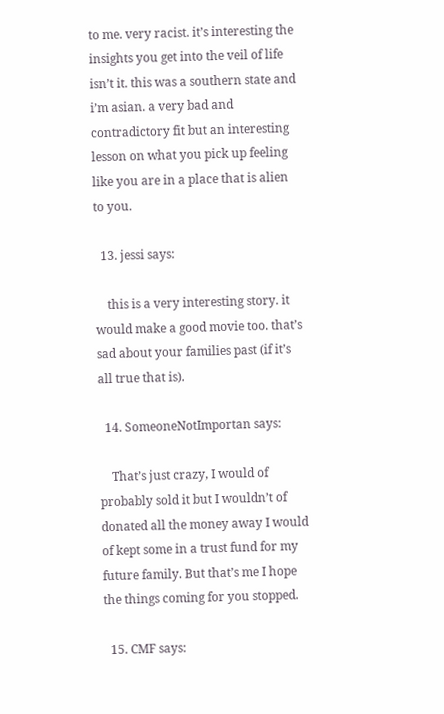to me. very racist. it’s interesting the insights you get into the veil of life isn’t it. this was a southern state and i’m asian. a very bad and contradictory fit but an interesting lesson on what you pick up feeling like you are in a place that is alien to you.

  13. jessi says:

    this is a very interesting story. it would make a good movie too. that’s sad about your families past (if it’s all true that is).

  14. SomeoneNotImportan says:

    That’s just crazy, I would of probably sold it but I wouldn’t of donated all the money away I would of kept some in a trust fund for my future family. But that’s me I hope the things coming for you stopped.

  15. CMF says: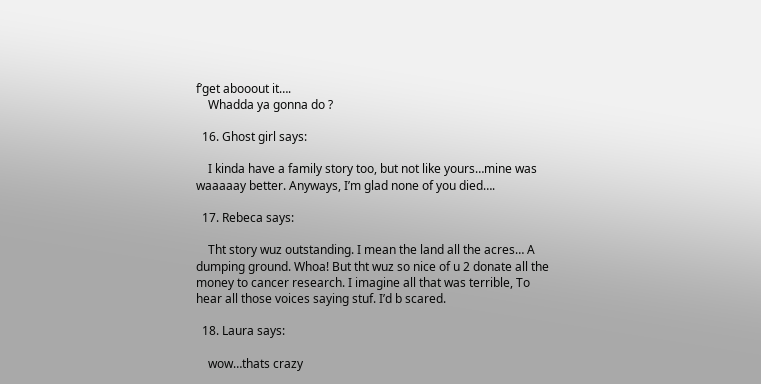f’get abooout it….
    Whadda ya gonna do ?

  16. Ghost girl says:

    I kinda have a family story too, but not like yours…mine was waaaaay better. Anyways, I’m glad none of you died….

  17. Rebeca says:

    Tht story wuz outstanding. I mean the land all the acres… A dumping ground. Whoa! But tht wuz so nice of u 2 donate all the money to cancer research. I imagine all that was terrible, To hear all those voices saying stuf. I’d b scared.

  18. Laura says:

    wow…thats crazy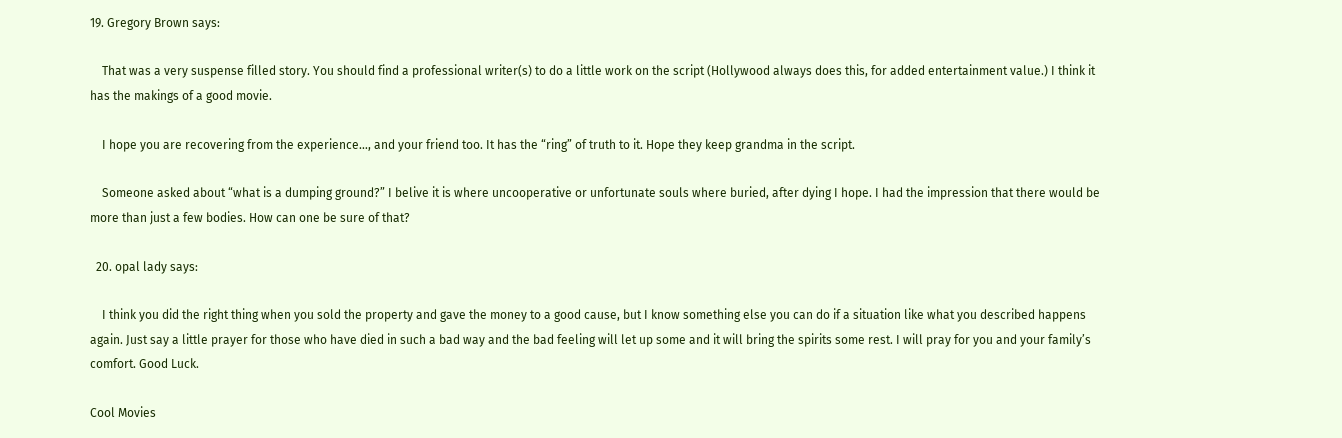19. Gregory Brown says:

    That was a very suspense filled story. You should find a professional writer(s) to do a little work on the script (Hollywood always does this, for added entertainment value.) I think it has the makings of a good movie.

    I hope you are recovering from the experience…, and your friend too. It has the “ring” of truth to it. Hope they keep grandma in the script.

    Someone asked about “what is a dumping ground?” I belive it is where uncooperative or unfortunate souls where buried, after dying I hope. I had the impression that there would be more than just a few bodies. How can one be sure of that?

  20. opal lady says:

    I think you did the right thing when you sold the property and gave the money to a good cause, but I know something else you can do if a situation like what you described happens again. Just say a little prayer for those who have died in such a bad way and the bad feeling will let up some and it will bring the spirits some rest. I will pray for you and your family’s comfort. Good Luck.

Cool Movies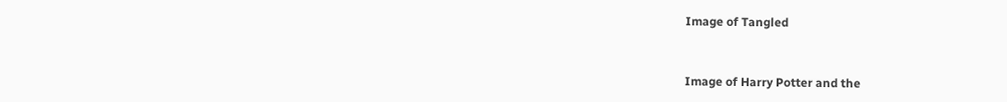Image of Tangled


Image of Harry Potter and the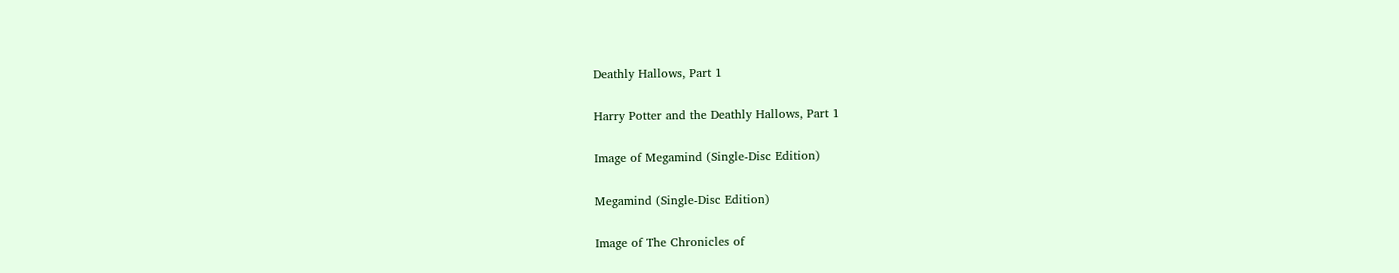Deathly Hallows, Part 1

Harry Potter and the Deathly Hallows, Part 1

Image of Megamind (Single-Disc Edition)

Megamind (Single-Disc Edition)

Image of The Chronicles of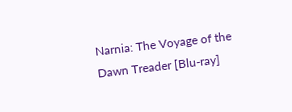Narnia: The Voyage of the Dawn Treader [Blu-ray]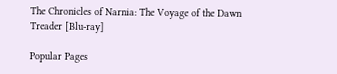The Chronicles of Narnia: The Voyage of the Dawn Treader [Blu-ray]

Popular Pages